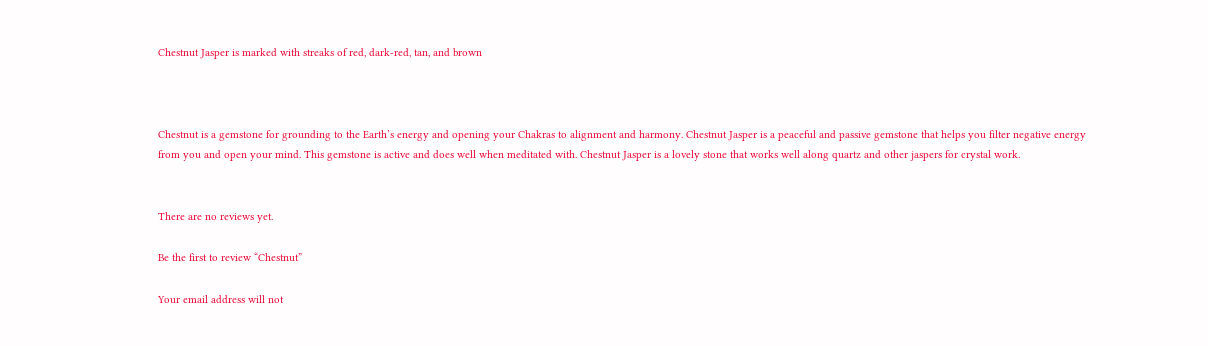Chestnut Jasper is marked with streaks of red, dark-red, tan, and brown



Chestnut is a gemstone for grounding to the Earth’s energy and opening your Chakras to alignment and harmony. Chestnut Jasper is a peaceful and passive gemstone that helps you filter negative energy from you and open your mind. This gemstone is active and does well when meditated with. Chestnut Jasper is a lovely stone that works well along quartz and other jaspers for crystal work.


There are no reviews yet.

Be the first to review “Chestnut”

Your email address will not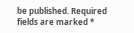be published. Required fields are marked *